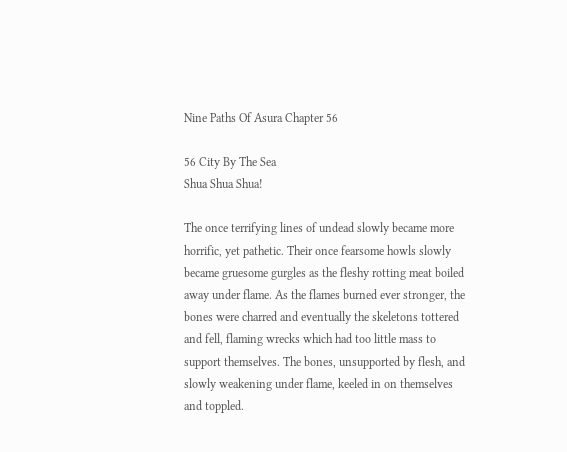Nine Paths Of Asura Chapter 56

56 City By The Sea
Shua Shua Shua!

The once terrifying lines of undead slowly became more horrific, yet pathetic. Their once fearsome howls slowly became gruesome gurgles as the fleshy rotting meat boiled away under flame. As the flames burned ever stronger, the bones were charred and eventually the skeletons tottered and fell, flaming wrecks which had too little mass to support themselves. The bones, unsupported by flesh, and slowly weakening under flame, keeled in on themselves and toppled.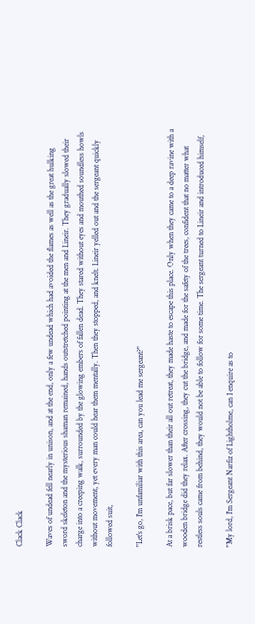Clack Clack

Waves of undead fell nearly in unison, and at the end, only a few undead which had avoided the flames as well as the great hulking sword skeleton and the mysterious shaman remained, hands outstretched pointing at the men and Lineir. They gradually slowed their charge into a creeping walk, surrounded by the glowing embers of fallen dead. They stared without eyes and mouthed soundless howls without movement, yet every man could hear them mentally. Then they stopped, and knelt. Lineir yelled out and the sergeant quickly followed suit,

"Let's go, I'm unfamiliar with this area, can you lead me sergeant?"

At a brisk pace, but far slower than their all out retreat, they made haste to escape this place. Only when they came to a deep ravine with a wooden bridge did they relax. After crossing, they cut the bridge, and made for the safety of the trees, confident that no matter what restless souls came from behind, they would not be able to follow for some time. The sergeant turned to Lineir and introduced himself,

"My lord, I'm Sergeant Narfiz of Lightholme, can I enquire as to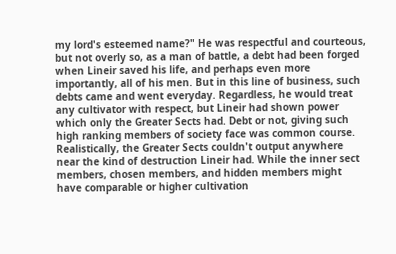my lord's esteemed name?" He was respectful and courteous, but not overly so, as a man of battle, a debt had been forged when Lineir saved his life, and perhaps even more importantly, all of his men. But in this line of business, such debts came and went everyday. Regardless, he would treat any cultivator with respect, but Lineir had shown power which only the Greater Sects had. Debt or not, giving such high ranking members of society face was common course. Realistically, the Greater Sects couldn't output anywhere near the kind of destruction Lineir had. While the inner sect members, chosen members, and hidden members might have comparable or higher cultivation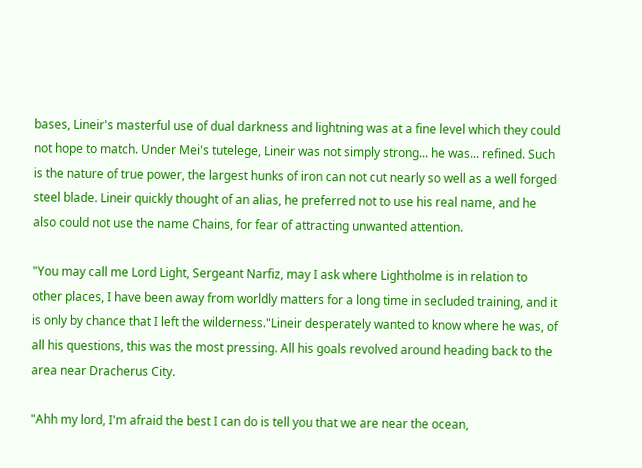bases, Lineir's masterful use of dual darkness and lightning was at a fine level which they could not hope to match. Under Mei's tutelege, Lineir was not simply strong... he was... refined. Such is the nature of true power, the largest hunks of iron can not cut nearly so well as a well forged steel blade. Lineir quickly thought of an alias, he preferred not to use his real name, and he also could not use the name Chains, for fear of attracting unwanted attention.

"You may call me Lord Light, Sergeant Narfiz, may I ask where Lightholme is in relation to other places, I have been away from worldly matters for a long time in secluded training, and it is only by chance that I left the wilderness."Lineir desperately wanted to know where he was, of all his questions, this was the most pressing. All his goals revolved around heading back to the area near Dracherus City.

"Ahh my lord, I'm afraid the best I can do is tell you that we are near the ocean,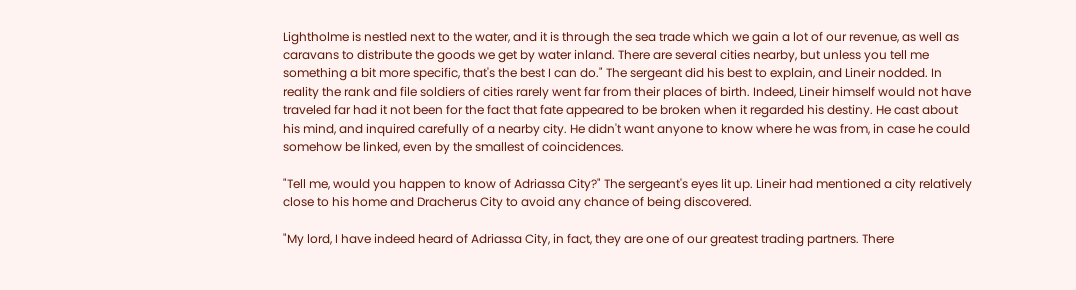Lightholme is nestled next to the water, and it is through the sea trade which we gain a lot of our revenue, as well as caravans to distribute the goods we get by water inland. There are several cities nearby, but unless you tell me something a bit more specific, that's the best I can do." The sergeant did his best to explain, and Lineir nodded. In reality the rank and file soldiers of cities rarely went far from their places of birth. Indeed, Lineir himself would not have traveled far had it not been for the fact that fate appeared to be broken when it regarded his destiny. He cast about his mind, and inquired carefully of a nearby city. He didn't want anyone to know where he was from, in case he could somehow be linked, even by the smallest of coincidences.

"Tell me, would you happen to know of Adriassa City?" The sergeant's eyes lit up. Lineir had mentioned a city relatively close to his home and Dracherus City to avoid any chance of being discovered.

"My lord, I have indeed heard of Adriassa City, in fact, they are one of our greatest trading partners. There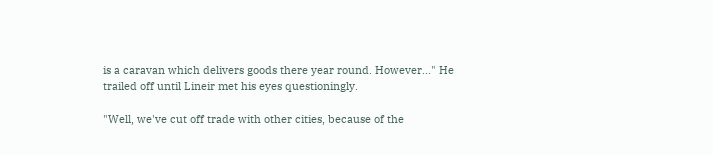is a caravan which delivers goods there year round. However..." He trailed off until Lineir met his eyes questioningly.

"Well, we've cut off trade with other cities, because of the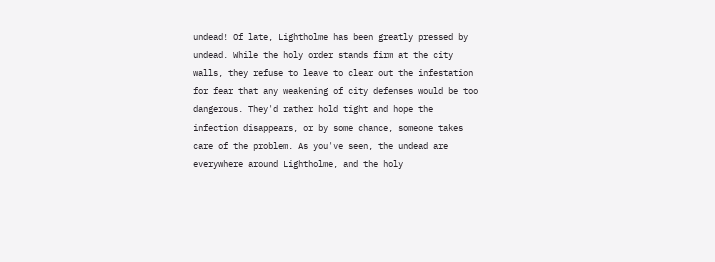undead! Of late, Lightholme has been greatly pressed by undead. While the holy order stands firm at the city walls, they refuse to leave to clear out the infestation for fear that any weakening of city defenses would be too dangerous. They'd rather hold tight and hope the infection disappears, or by some chance, someone takes care of the problem. As you've seen, the undead are everywhere around Lightholme, and the holy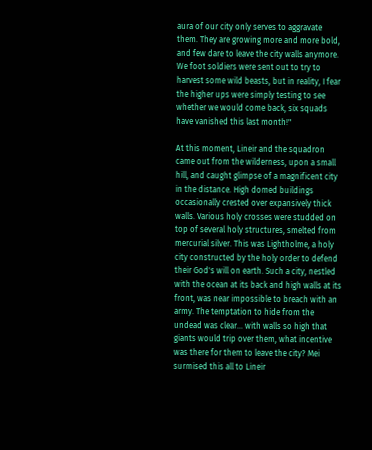aura of our city only serves to aggravate them. They are growing more and more bold, and few dare to leave the city walls anymore. We foot soldiers were sent out to try to harvest some wild beasts, but in reality, I fear the higher ups were simply testing to see whether we would come back, six squads have vanished this last month!"

At this moment, Lineir and the squadron came out from the wilderness, upon a small hill, and caught glimpse of a magnificent city in the distance. High domed buildings occasionally crested over expansively thick walls. Various holy crosses were studded on top of several holy structures, smelted from mercurial silver. This was Lightholme, a holy city constructed by the holy order to defend their God's will on earth. Such a city, nestled with the ocean at its back and high walls at its front, was near impossible to breach with an army. The temptation to hide from the undead was clear... with walls so high that giants would trip over them, what incentive was there for them to leave the city? Mei surmised this all to Lineir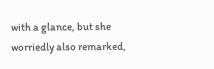with a glance, but she worriedly also remarked,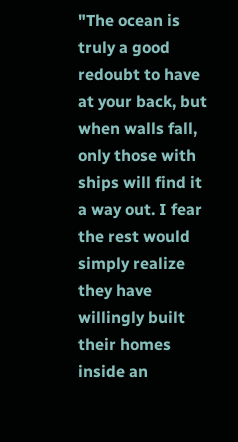"The ocean is truly a good redoubt to have at your back, but when walls fall, only those with ships will find it a way out. I fear the rest would simply realize they have willingly built their homes inside an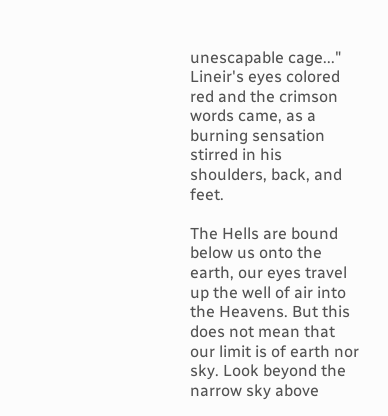unescapable cage..." Lineir's eyes colored red and the crimson words came, as a burning sensation stirred in his shoulders, back, and feet.

The Hells are bound below us onto the earth, our eyes travel up the well of air into the Heavens. But this does not mean that our limit is of earth nor sky. Look beyond the narrow sky above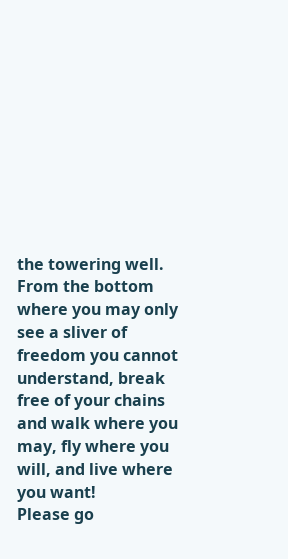the towering well. From the bottom where you may only see a sliver of freedom you cannot understand, break free of your chains and walk where you may, fly where you will, and live where you want!
Please go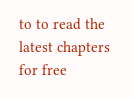to to read the latest chapters for free